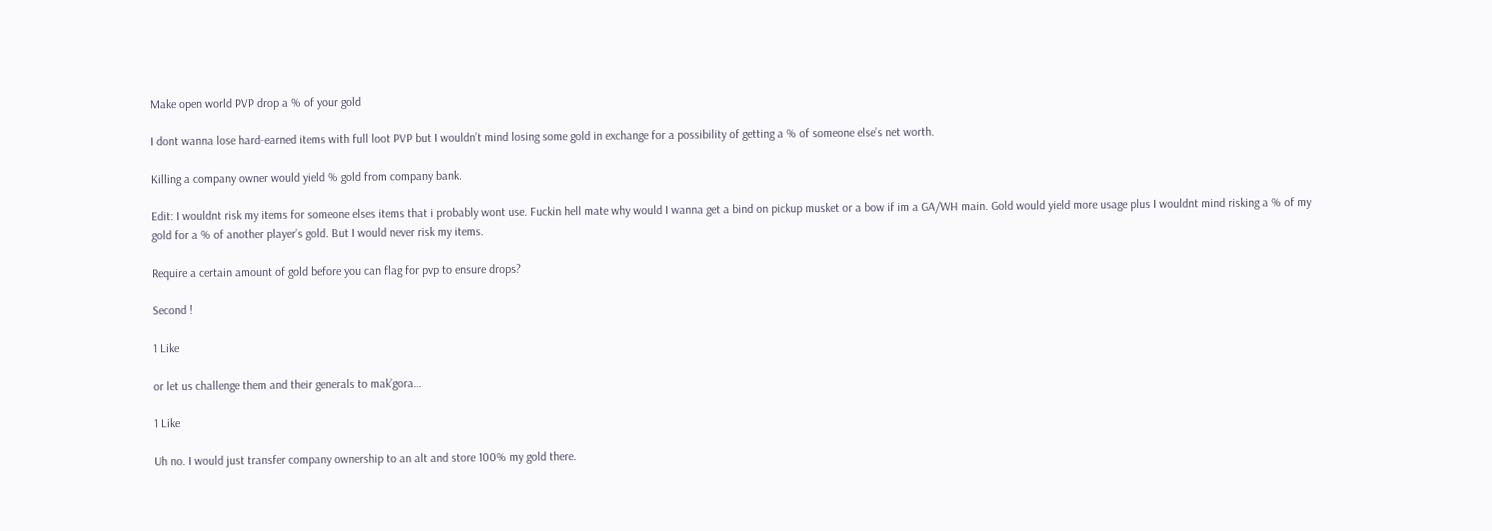Make open world PVP drop a % of your gold

I dont wanna lose hard-earned items with full loot PVP but I wouldn’t mind losing some gold in exchange for a possibility of getting a % of someone else’s net worth.

Killing a company owner would yield % gold from company bank.

Edit: I wouldnt risk my items for someone elses items that i probably wont use. Fuckin hell mate why would I wanna get a bind on pickup musket or a bow if im a GA/WH main. Gold would yield more usage plus I wouldnt mind risking a % of my gold for a % of another player’s gold. But I would never risk my items.

Require a certain amount of gold before you can flag for pvp to ensure drops?

Second !

1 Like

or let us challenge them and their generals to mak’gora…

1 Like

Uh no. I would just transfer company ownership to an alt and store 100% my gold there.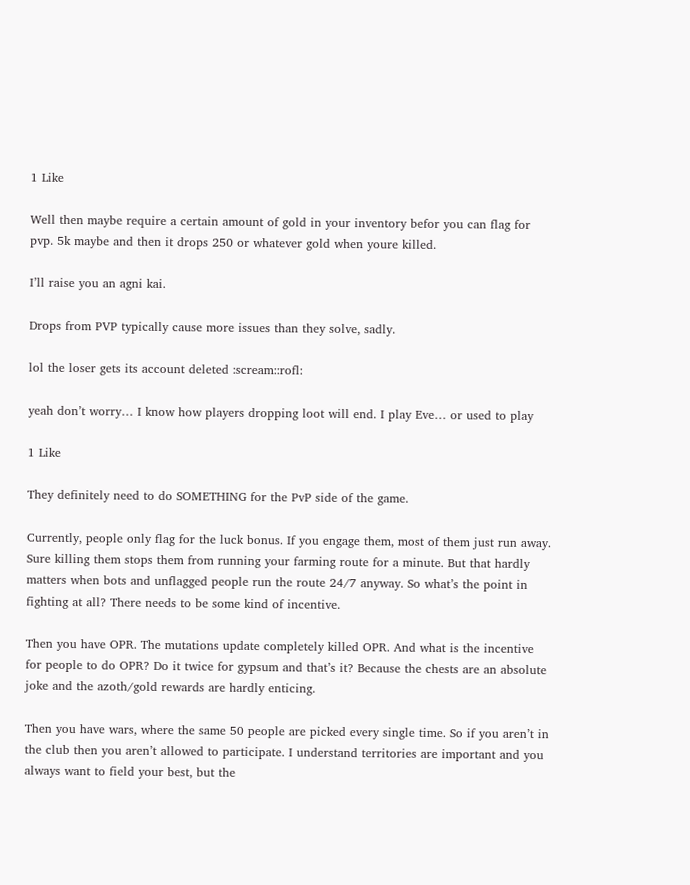1 Like

Well then maybe require a certain amount of gold in your inventory befor you can flag for pvp. 5k maybe and then it drops 250 or whatever gold when youre killed.

I’ll raise you an agni kai.

Drops from PVP typically cause more issues than they solve, sadly.

lol the loser gets its account deleted :scream::rofl:

yeah don’t worry… I know how players dropping loot will end. I play Eve… or used to play

1 Like

They definitely need to do SOMETHING for the PvP side of the game.

Currently, people only flag for the luck bonus. If you engage them, most of them just run away. Sure killing them stops them from running your farming route for a minute. But that hardly matters when bots and unflagged people run the route 24/7 anyway. So what’s the point in fighting at all? There needs to be some kind of incentive.

Then you have OPR. The mutations update completely killed OPR. And what is the incentive for people to do OPR? Do it twice for gypsum and that’s it? Because the chests are an absolute joke and the azoth/gold rewards are hardly enticing.

Then you have wars, where the same 50 people are picked every single time. So if you aren’t in the club then you aren’t allowed to participate. I understand territories are important and you always want to field your best, but the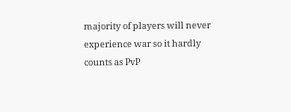majority of players will never experience war so it hardly counts as PvP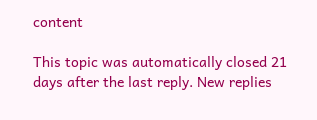content

This topic was automatically closed 21 days after the last reply. New replies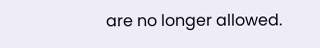are no longer allowed.